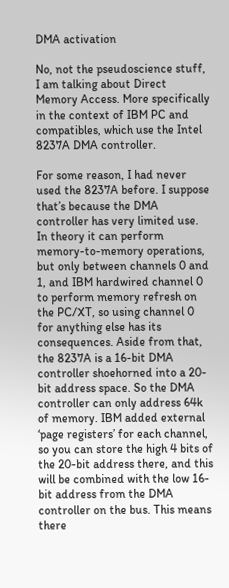DMA activation

No, not the pseudoscience stuff, I am talking about Direct Memory Access. More specifically in the context of IBM PC and compatibles, which use the Intel 8237A DMA controller.

For some reason, I had never used the 8237A before. I suppose that’s because the DMA controller has very limited use. In theory it can perform memory-to-memory operations, but only between channels 0 and 1, and IBM hardwired channel 0 to perform memory refresh on the PC/XT, so using channel 0 for anything else has its consequences. Aside from that, the 8237A is a 16-bit DMA controller shoehorned into a 20-bit address space. So the DMA controller can only address 64k of memory. IBM added external ‘page registers’ for each channel, so you can store the high 4 bits of the 20-bit address there, and this will be combined with the low 16-bit address from the DMA controller on the bus. This means there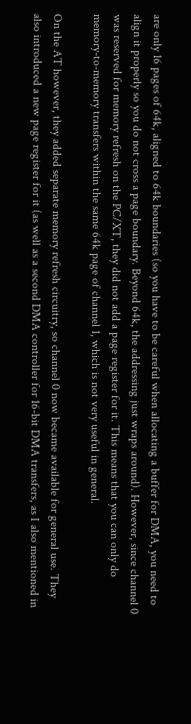are only 16 pages of 64k, aligned to 64k boundaries (so you have to be careful when allocating a buffer for DMA, you need to align it properly so you do not cross a page boundary. Beyond 64k, the addressing just wraps around). However, since channel 0 was reserved for memory refresh on the PC/XT, they did not add a page register for it. This means that you can only do memory-to-memory transfers within the same 64k page of channel 1, which is not very useful in general.

On the AT however, they added separate memory refresh circuitry, so channel 0 now became available for general use. They also introduced a new page register for it (as well as a second DMA controller for 16-bit DMA transfers, as I also mentioned in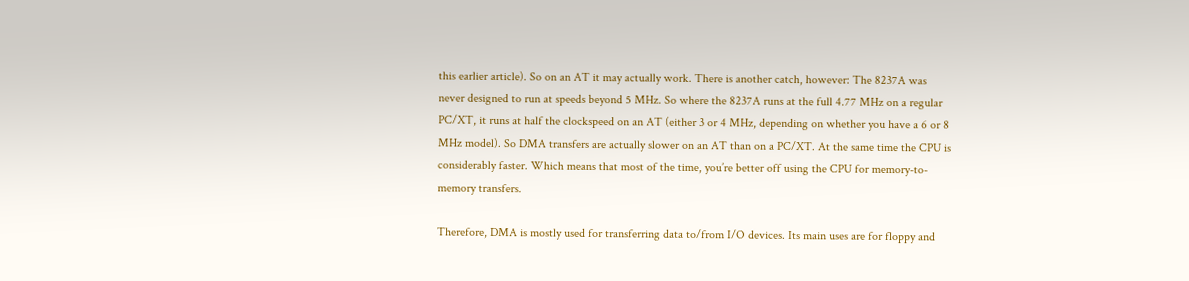this earlier article). So on an AT it may actually work. There is another catch, however: The 8237A was never designed to run at speeds beyond 5 MHz. So where the 8237A runs at the full 4.77 MHz on a regular PC/XT, it runs at half the clockspeed on an AT (either 3 or 4 MHz, depending on whether you have a 6 or 8 MHz model). So DMA transfers are actually slower on an AT than on a PC/XT. At the same time the CPU is considerably faster. Which means that most of the time, you’re better off using the CPU for memory-to-memory transfers.

Therefore, DMA is mostly used for transferring data to/from I/O devices. Its main uses are for floppy and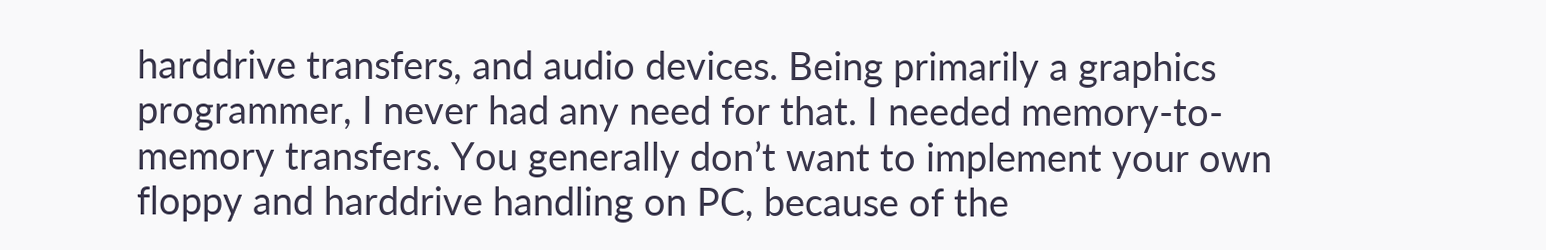harddrive transfers, and audio devices. Being primarily a graphics programmer, I never had any need for that. I needed memory-to-memory transfers. You generally don’t want to implement your own floppy and harddrive handling on PC, because of the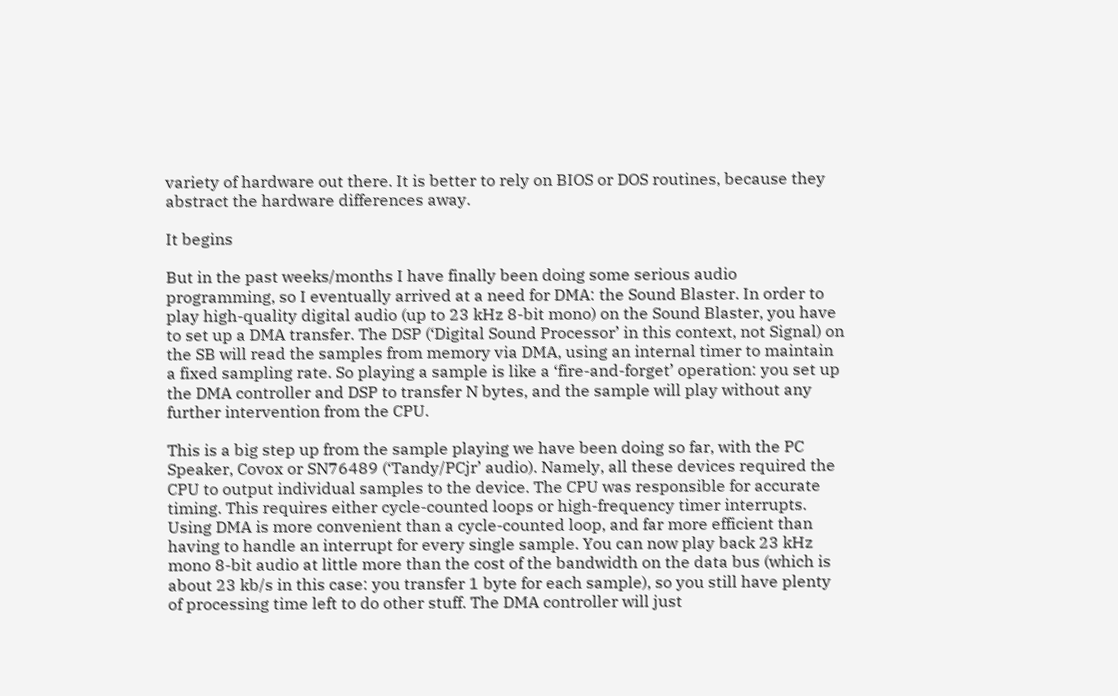variety of hardware out there. It is better to rely on BIOS or DOS routines, because they abstract the hardware differences away.

It begins

But in the past weeks/months I have finally been doing some serious audio programming, so I eventually arrived at a need for DMA: the Sound Blaster. In order to play high-quality digital audio (up to 23 kHz 8-bit mono) on the Sound Blaster, you have to set up a DMA transfer. The DSP (‘Digital Sound Processor’ in this context, not Signal) on the SB will read the samples from memory via DMA, using an internal timer to maintain a fixed sampling rate. So playing a sample is like a ‘fire-and-forget’ operation: you set up the DMA controller and DSP to transfer N bytes, and the sample will play without any further intervention from the CPU.

This is a big step up from the sample playing we have been doing so far, with the PC Speaker, Covox or SN76489 (‘Tandy/PCjr’ audio). Namely, all these devices required the CPU to output individual samples to the device. The CPU was responsible for accurate timing. This requires either cycle-counted loops or high-frequency timer interrupts. Using DMA is more convenient than a cycle-counted loop, and far more efficient than having to handle an interrupt for every single sample. You can now play back 23 kHz mono 8-bit audio at little more than the cost of the bandwidth on the data bus (which is about 23 kb/s in this case: you transfer 1 byte for each sample), so you still have plenty of processing time left to do other stuff. The DMA controller will just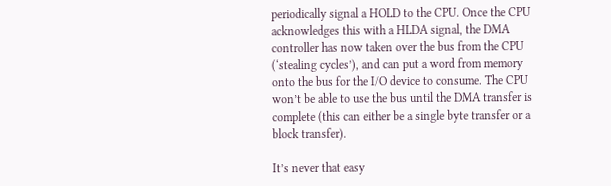periodically signal a HOLD to the CPU. Once the CPU acknowledges this with a HLDA signal, the DMA controller has now taken over the bus from the CPU (‘stealing cycles’), and can put a word from memory onto the bus for the I/O device to consume. The CPU won’t be able to use the bus until the DMA transfer is complete (this can either be a single byte transfer or a block transfer).

It’s never that easy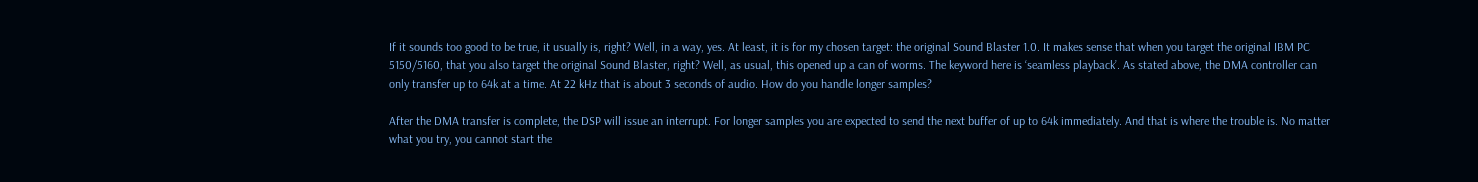If it sounds too good to be true, it usually is, right? Well, in a way, yes. At least, it is for my chosen target: the original Sound Blaster 1.0. It makes sense that when you target the original IBM PC 5150/5160, that you also target the original Sound Blaster, right? Well, as usual, this opened up a can of worms. The keyword here is ‘seamless playback’. As stated above, the DMA controller can only transfer up to 64k at a time. At 22 kHz that is about 3 seconds of audio. How do you handle longer samples?

After the DMA transfer is complete, the DSP will issue an interrupt. For longer samples you are expected to send the next buffer of up to 64k immediately. And that is where the trouble is. No matter what you try, you cannot start the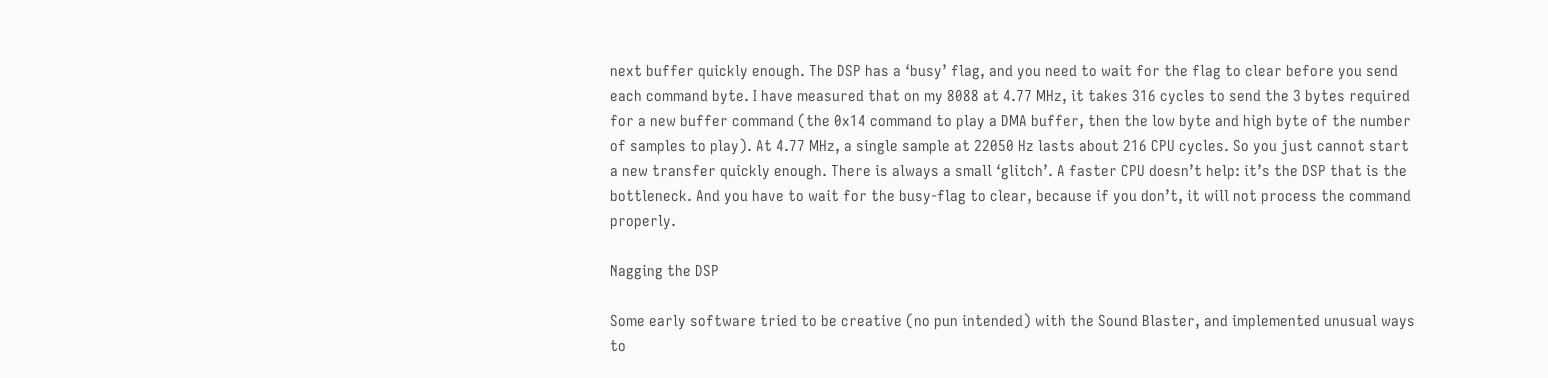next buffer quickly enough. The DSP has a ‘busy’ flag, and you need to wait for the flag to clear before you send each command byte. I have measured that on my 8088 at 4.77 MHz, it takes 316 cycles to send the 3 bytes required for a new buffer command (the 0x14 command to play a DMA buffer, then the low byte and high byte of the number of samples to play). At 4.77 MHz, a single sample at 22050 Hz lasts about 216 CPU cycles. So you just cannot start a new transfer quickly enough. There is always a small ‘glitch’. A faster CPU doesn’t help: it’s the DSP that is the bottleneck. And you have to wait for the busy-flag to clear, because if you don’t, it will not process the command properly.

Nagging the DSP

Some early software tried to be creative (no pun intended) with the Sound Blaster, and implemented unusual ways to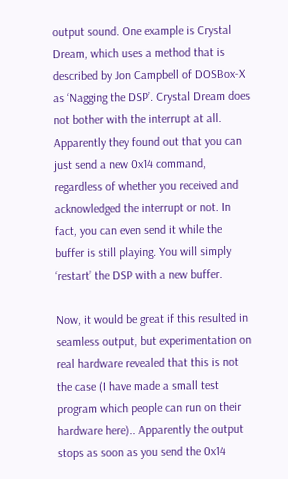output sound. One example is Crystal Dream, which uses a method that is described by Jon Campbell of DOSBox-X as ‘Nagging the DSP’. Crystal Dream does not bother with the interrupt at all. Apparently they found out that you can just send a new 0x14 command, regardless of whether you received and acknowledged the interrupt or not. In fact, you can even send it while the buffer is still playing. You will simply ‘restart’ the DSP with a new buffer.

Now, it would be great if this resulted in seamless output, but experimentation on real hardware revealed that this is not the case (I have made a small test program which people can run on their hardware here).. Apparently the output stops as soon as you send the 0x14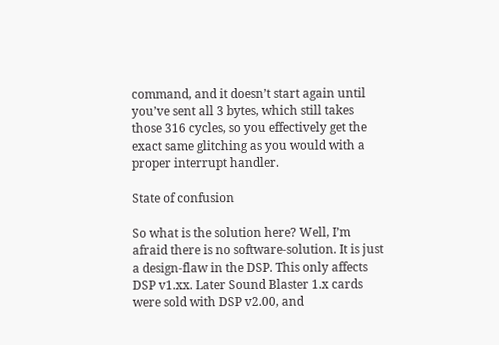command, and it doesn’t start again until you’ve sent all 3 bytes, which still takes those 316 cycles, so you effectively get the exact same glitching as you would with a proper interrupt handler.

State of confusion

So what is the solution here? Well, I’m afraid there is no software-solution. It is just a design-flaw in the DSP. This only affects DSP v1.xx. Later Sound Blaster 1.x cards were sold with DSP v2.00, and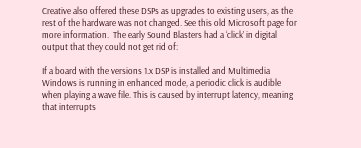Creative also offered these DSPs as upgrades to existing users, as the rest of the hardware was not changed. See this old Microsoft page for more information.  The early Sound Blasters had a ‘click’ in digital output that they could not get rid of:

If a board with the versions 1.x DSP is installed and Multimedia Windows is running in enhanced mode, a periodic click is audible when playing a wave file. This is caused by interrupt latency, meaning that interrupts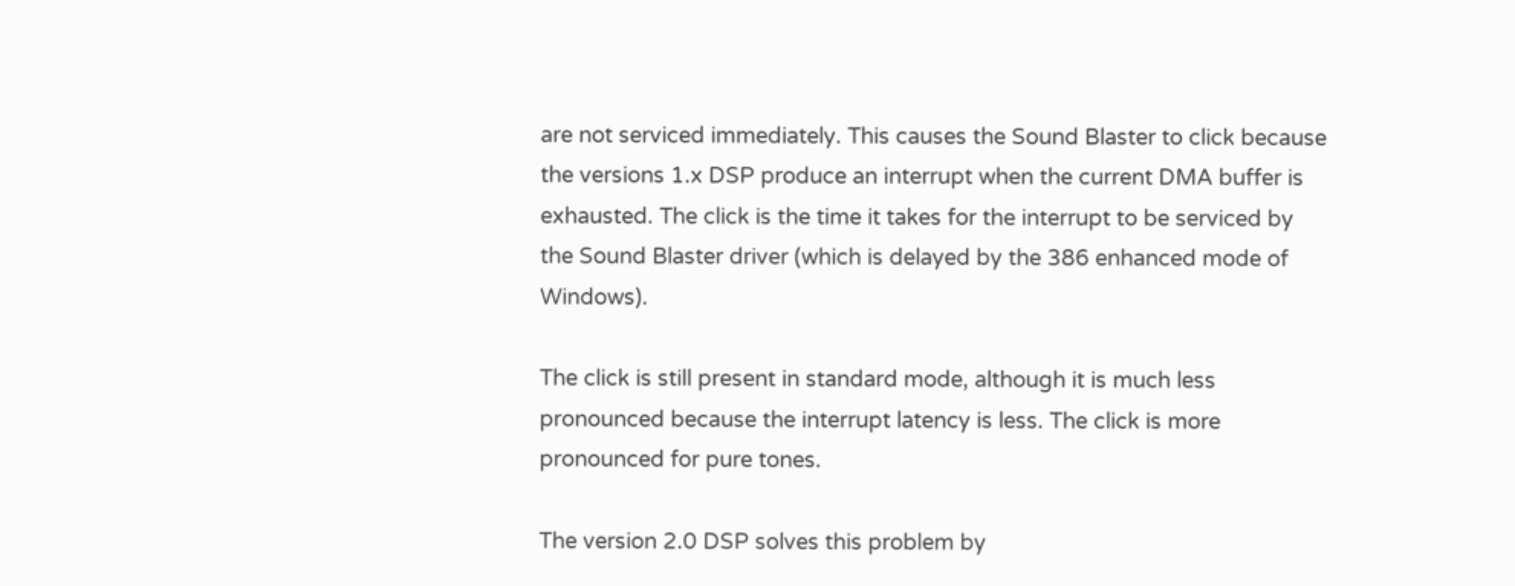are not serviced immediately. This causes the Sound Blaster to click because the versions 1.x DSP produce an interrupt when the current DMA buffer is exhausted. The click is the time it takes for the interrupt to be serviced by the Sound Blaster driver (which is delayed by the 386 enhanced mode of Windows).

The click is still present in standard mode, although it is much less pronounced because the interrupt latency is less. The click is more pronounced for pure tones.

The version 2.0 DSP solves this problem by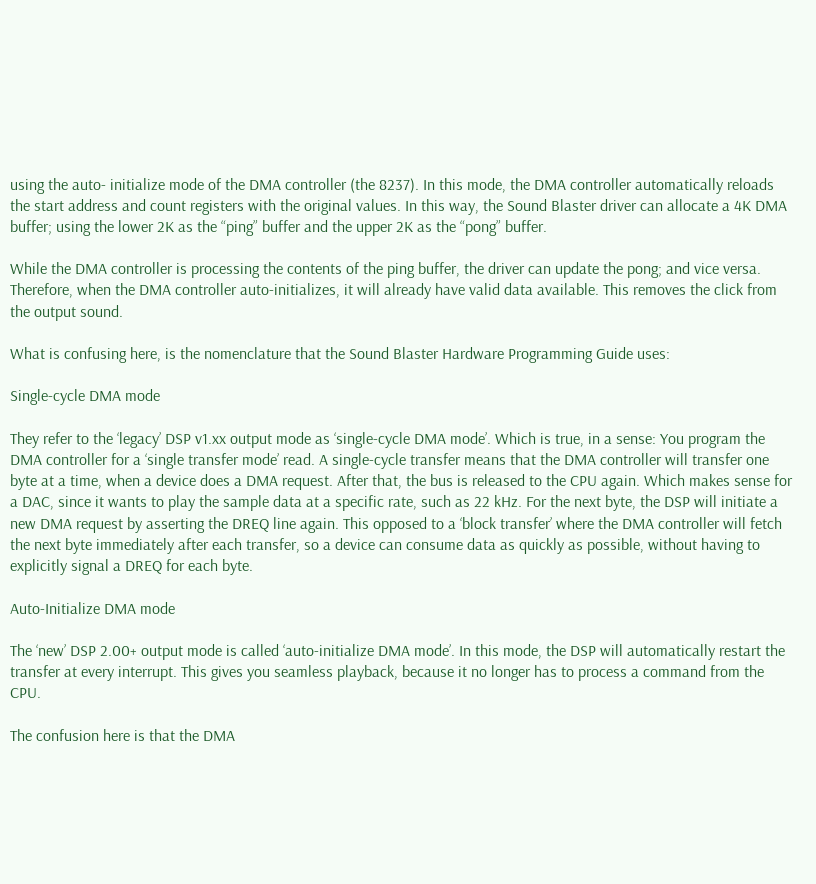using the auto- initialize mode of the DMA controller (the 8237). In this mode, the DMA controller automatically reloads the start address and count registers with the original values. In this way, the Sound Blaster driver can allocate a 4K DMA buffer; using the lower 2K as the “ping” buffer and the upper 2K as the “pong” buffer.

While the DMA controller is processing the contents of the ping buffer, the driver can update the pong; and vice versa. Therefore, when the DMA controller auto-initializes, it will already have valid data available. This removes the click from the output sound.

What is confusing here, is the nomenclature that the Sound Blaster Hardware Programming Guide uses:

Single-cycle DMA mode

They refer to the ‘legacy’ DSP v1.xx output mode as ‘single-cycle DMA mode’. Which is true, in a sense: You program the DMA controller for a ‘single transfer mode’ read. A single-cycle transfer means that the DMA controller will transfer one byte at a time, when a device does a DMA request. After that, the bus is released to the CPU again. Which makes sense for a DAC, since it wants to play the sample data at a specific rate, such as 22 kHz. For the next byte, the DSP will initiate a new DMA request by asserting the DREQ line again. This opposed to a ‘block transfer’ where the DMA controller will fetch the next byte immediately after each transfer, so a device can consume data as quickly as possible, without having to explicitly signal a DREQ for each byte.

Auto-Initialize DMA mode

The ‘new’ DSP 2.00+ output mode is called ‘auto-initialize DMA mode’. In this mode, the DSP will automatically restart the transfer at every interrupt. This gives you seamless playback, because it no longer has to process a command from the CPU.

The confusion here is that the DMA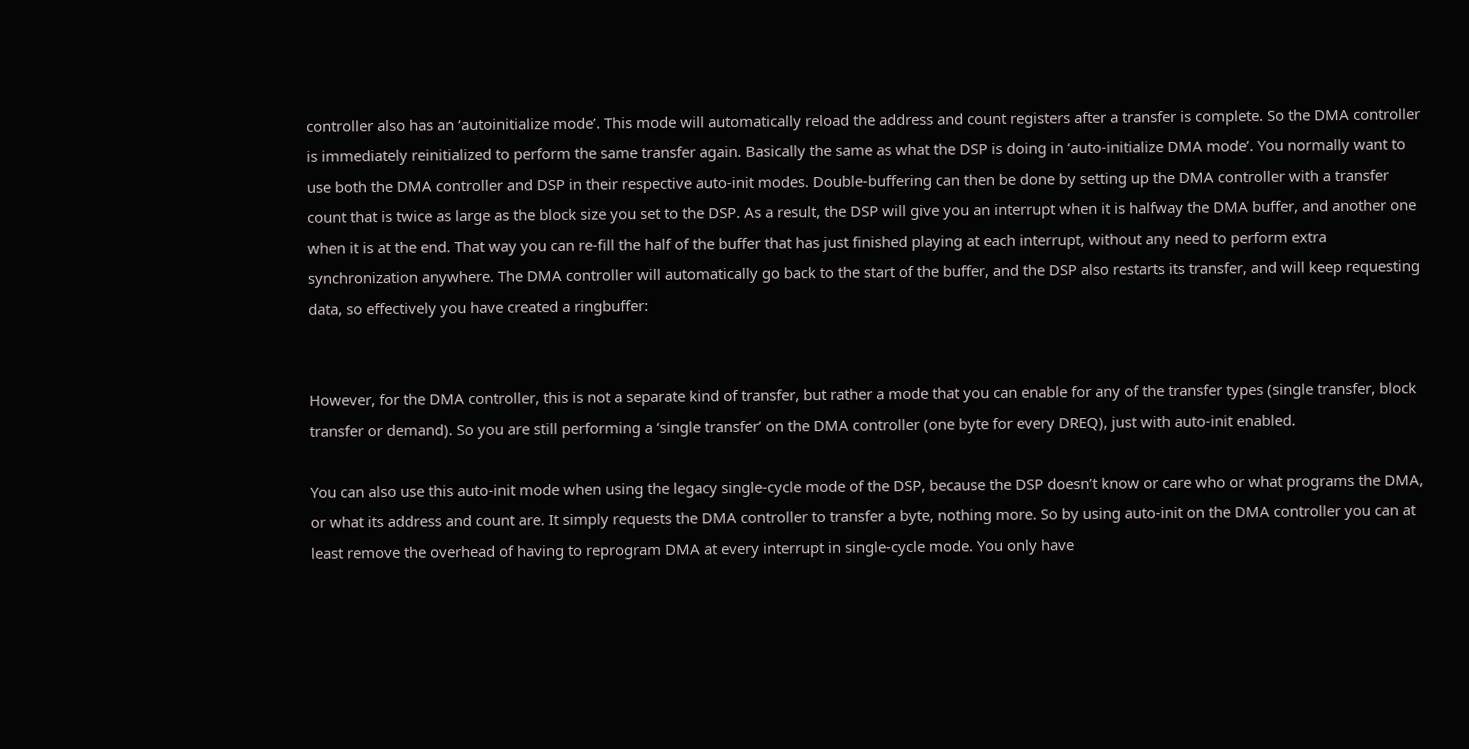controller also has an ‘autoinitialize mode’. This mode will automatically reload the address and count registers after a transfer is complete. So the DMA controller is immediately reinitialized to perform the same transfer again. Basically the same as what the DSP is doing in ‘auto-initialize DMA mode’. You normally want to use both the DMA controller and DSP in their respective auto-init modes. Double-buffering can then be done by setting up the DMA controller with a transfer count that is twice as large as the block size you set to the DSP. As a result, the DSP will give you an interrupt when it is halfway the DMA buffer, and another one when it is at the end. That way you can re-fill the half of the buffer that has just finished playing at each interrupt, without any need to perform extra synchronization anywhere. The DMA controller will automatically go back to the start of the buffer, and the DSP also restarts its transfer, and will keep requesting data, so effectively you have created a ringbuffer:


However, for the DMA controller, this is not a separate kind of transfer, but rather a mode that you can enable for any of the transfer types (single transfer, block transfer or demand). So you are still performing a ‘single transfer’ on the DMA controller (one byte for every DREQ), just with auto-init enabled.

You can also use this auto-init mode when using the legacy single-cycle mode of the DSP, because the DSP doesn’t know or care who or what programs the DMA, or what its address and count are. It simply requests the DMA controller to transfer a byte, nothing more. So by using auto-init on the DMA controller you can at least remove the overhead of having to reprogram DMA at every interrupt in single-cycle mode. You only have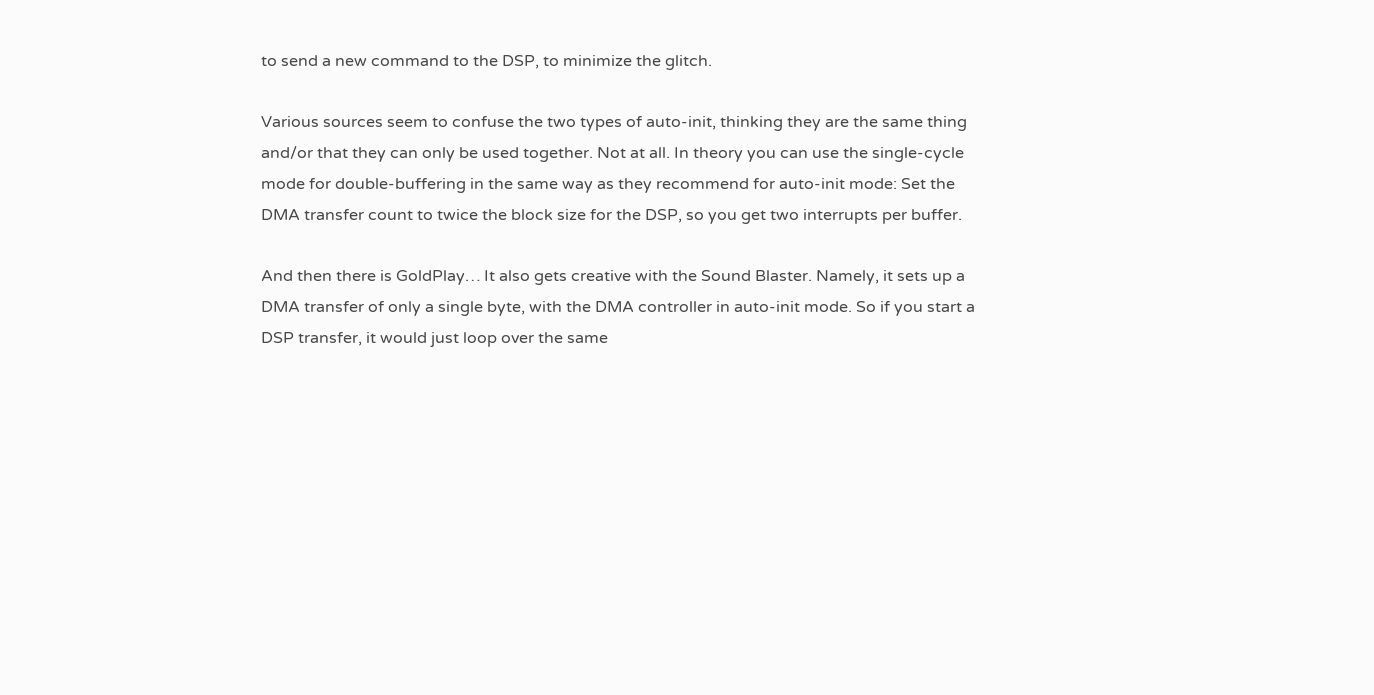to send a new command to the DSP, to minimize the glitch.

Various sources seem to confuse the two types of auto-init, thinking they are the same thing and/or that they can only be used together. Not at all. In theory you can use the single-cycle mode for double-buffering in the same way as they recommend for auto-init mode: Set the DMA transfer count to twice the block size for the DSP, so you get two interrupts per buffer.

And then there is GoldPlay… It also gets creative with the Sound Blaster. Namely, it sets up a DMA transfer of only a single byte, with the DMA controller in auto-init mode. So if you start a DSP transfer, it would just loop over the same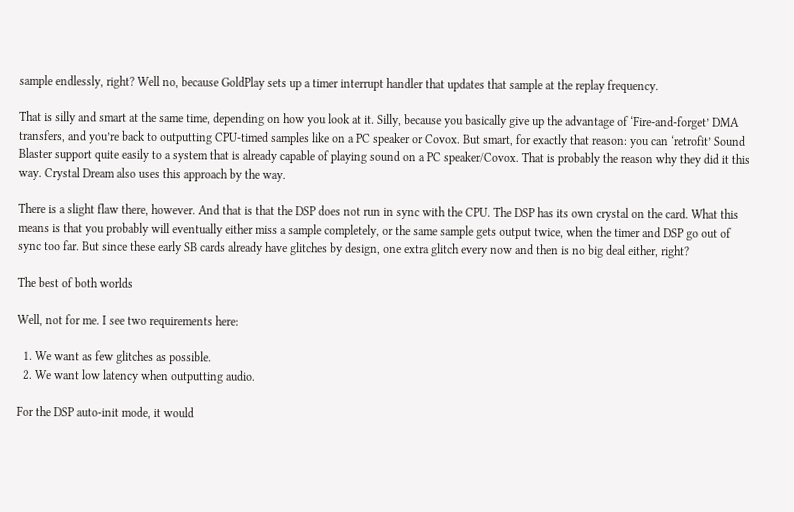sample endlessly, right? Well no, because GoldPlay sets up a timer interrupt handler that updates that sample at the replay frequency.

That is silly and smart at the same time, depending on how you look at it. Silly, because you basically give up the advantage of ‘Fire-and-forget’ DMA transfers, and you’re back to outputting CPU-timed samples like on a PC speaker or Covox. But smart, for exactly that reason: you can ‘retrofit’ Sound Blaster support quite easily to a system that is already capable of playing sound on a PC speaker/Covox. That is probably the reason why they did it this way. Crystal Dream also uses this approach by the way.

There is a slight flaw there, however. And that is that the DSP does not run in sync with the CPU. The DSP has its own crystal on the card. What this means is that you probably will eventually either miss a sample completely, or the same sample gets output twice, when the timer and DSP go out of sync too far. But since these early SB cards already have glitches by design, one extra glitch every now and then is no big deal either, right?

The best of both worlds

Well, not for me. I see two requirements here:

  1. We want as few glitches as possible.
  2. We want low latency when outputting audio.

For the DSP auto-init mode, it would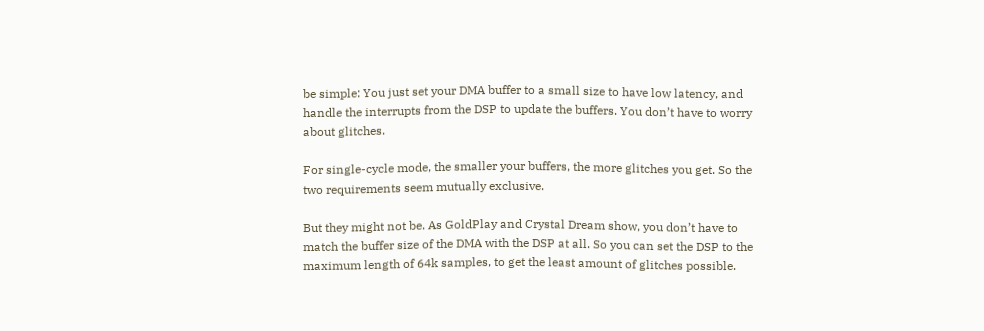be simple: You just set your DMA buffer to a small size to have low latency, and handle the interrupts from the DSP to update the buffers. You don’t have to worry about glitches.

For single-cycle mode, the smaller your buffers, the more glitches you get. So the two requirements seem mutually exclusive.

But they might not be. As GoldPlay and Crystal Dream show, you don’t have to match the buffer size of the DMA with the DSP at all. So you can set the DSP to the maximum length of 64k samples, to get the least amount of glitches possible.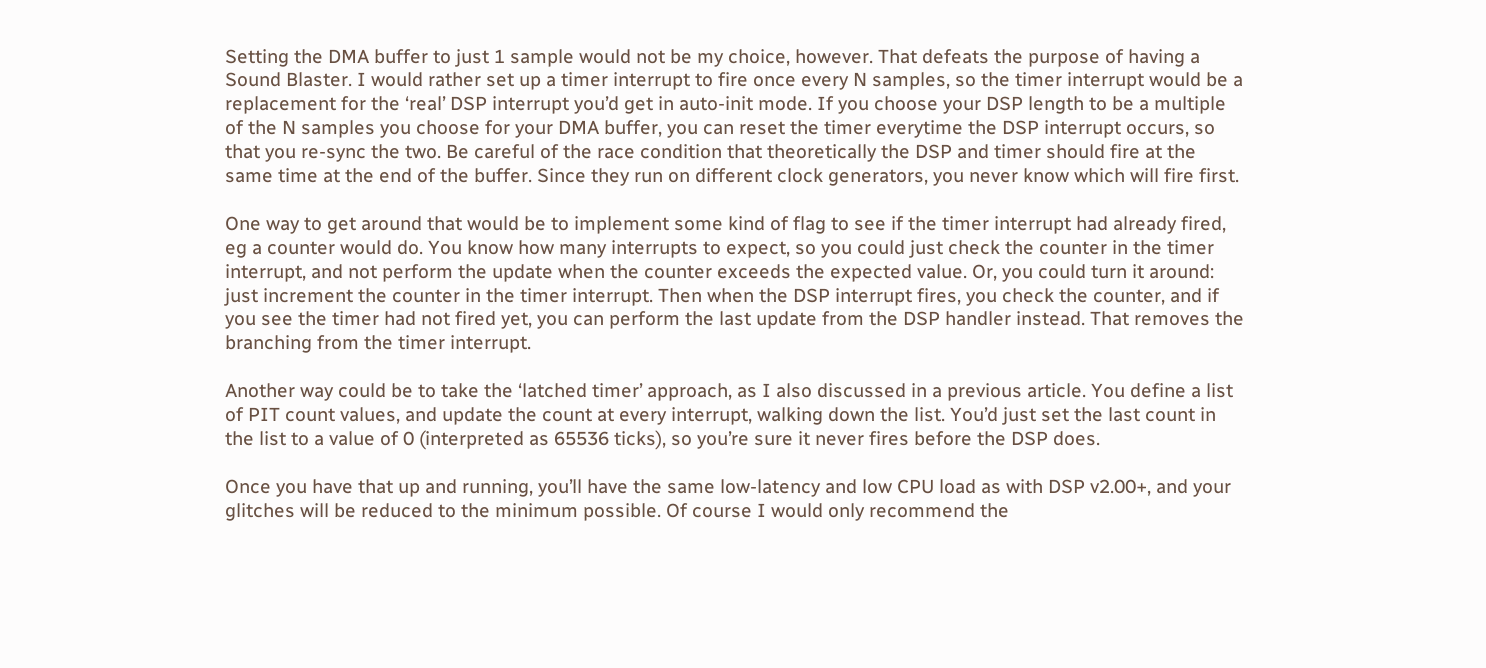Setting the DMA buffer to just 1 sample would not be my choice, however. That defeats the purpose of having a Sound Blaster. I would rather set up a timer interrupt to fire once every N samples, so the timer interrupt would be a replacement for the ‘real’ DSP interrupt you’d get in auto-init mode. If you choose your DSP length to be a multiple of the N samples you choose for your DMA buffer, you can reset the timer everytime the DSP interrupt occurs, so that you re-sync the two. Be careful of the race condition that theoretically the DSP and timer should fire at the same time at the end of the buffer. Since they run on different clock generators, you never know which will fire first.

One way to get around that would be to implement some kind of flag to see if the timer interrupt had already fired, eg a counter would do. You know how many interrupts to expect, so you could just check the counter in the timer interrupt, and not perform the update when the counter exceeds the expected value. Or, you could turn it around: just increment the counter in the timer interrupt. Then when the DSP interrupt fires, you check the counter, and if you see the timer had not fired yet, you can perform the last update from the DSP handler instead. That removes the branching from the timer interrupt.

Another way could be to take the ‘latched timer’ approach, as I also discussed in a previous article. You define a list of PIT count values, and update the count at every interrupt, walking down the list. You’d just set the last count in the list to a value of 0 (interpreted as 65536 ticks), so you’re sure it never fires before the DSP does.

Once you have that up and running, you’ll have the same low-latency and low CPU load as with DSP v2.00+, and your glitches will be reduced to the minimum possible. Of course I would only recommend the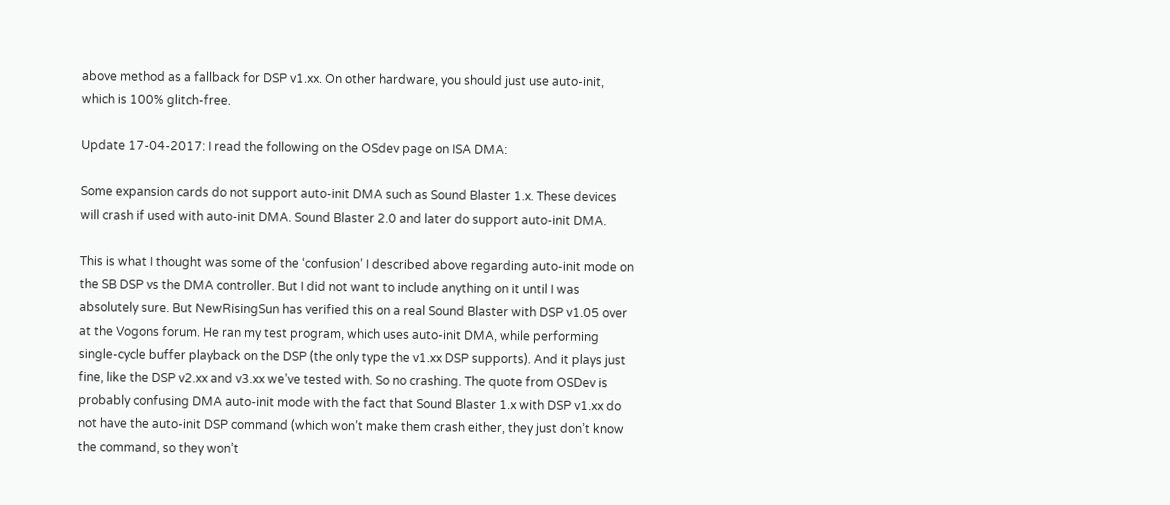above method as a fallback for DSP v1.xx. On other hardware, you should just use auto-init, which is 100% glitch-free.

Update 17-04-2017: I read the following on the OSdev page on ISA DMA:

Some expansion cards do not support auto-init DMA such as Sound Blaster 1.x. These devices will crash if used with auto-init DMA. Sound Blaster 2.0 and later do support auto-init DMA.

This is what I thought was some of the ‘confusion’ I described above regarding auto-init mode on the SB DSP vs the DMA controller. But I did not want to include anything on it until I was absolutely sure. But NewRisingSun has verified this on a real Sound Blaster with DSP v1.05 over at the Vogons forum. He ran my test program, which uses auto-init DMA, while performing single-cycle buffer playback on the DSP (the only type the v1.xx DSP supports). And it plays just fine, like the DSP v2.xx and v3.xx we’ve tested with. So no crashing. The quote from OSDev is probably confusing DMA auto-init mode with the fact that Sound Blaster 1.x with DSP v1.xx do not have the auto-init DSP command (which won’t make them crash either, they just don’t know the command, so they won’t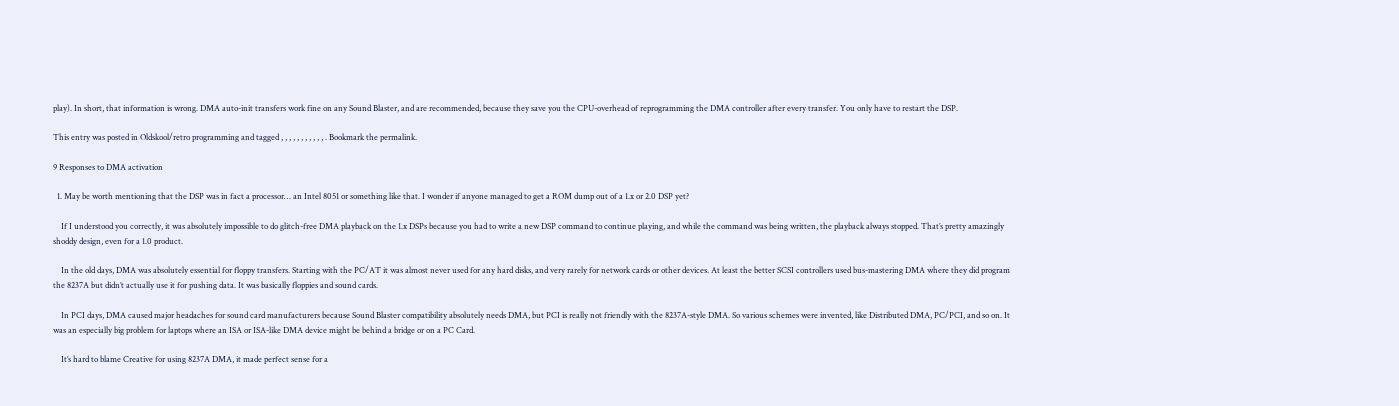play). In short, that information is wrong. DMA auto-init transfers work fine on any Sound Blaster, and are recommended, because they save you the CPU-overhead of reprogramming the DMA controller after every transfer. You only have to restart the DSP.

This entry was posted in Oldskool/retro programming and tagged , , , , , , , , , , , . Bookmark the permalink.

9 Responses to DMA activation

  1. May be worth mentioning that the DSP was in fact a processor… an Intel 8051 or something like that. I wonder if anyone managed to get a ROM dump out of a 1.x or 2.0 DSP yet?

    If I understood you correctly, it was absolutely impossible to do glitch-free DMA playback on the 1.x DSPs because you had to write a new DSP command to continue playing, and while the command was being written, the playback always stopped. That’s pretty amazingly shoddy design, even for a 1.0 product.

    In the old days, DMA was absolutely essential for floppy transfers. Starting with the PC/AT it was almost never used for any hard disks, and very rarely for network cards or other devices. At least the better SCSI controllers used bus-mastering DMA where they did program the 8237A but didn’t actually use it for pushing data. It was basically floppies and sound cards.

    In PCI days, DMA caused major headaches for sound card manufacturers because Sound Blaster compatibility absolutely needs DMA, but PCI is really not friendly with the 8237A-style DMA. So various schemes were invented, like Distributed DMA, PC/PCI, and so on. It was an especially big problem for laptops where an ISA or ISA-like DMA device might be behind a bridge or on a PC Card.

    It’s hard to blame Creative for using 8237A DMA, it made perfect sense for a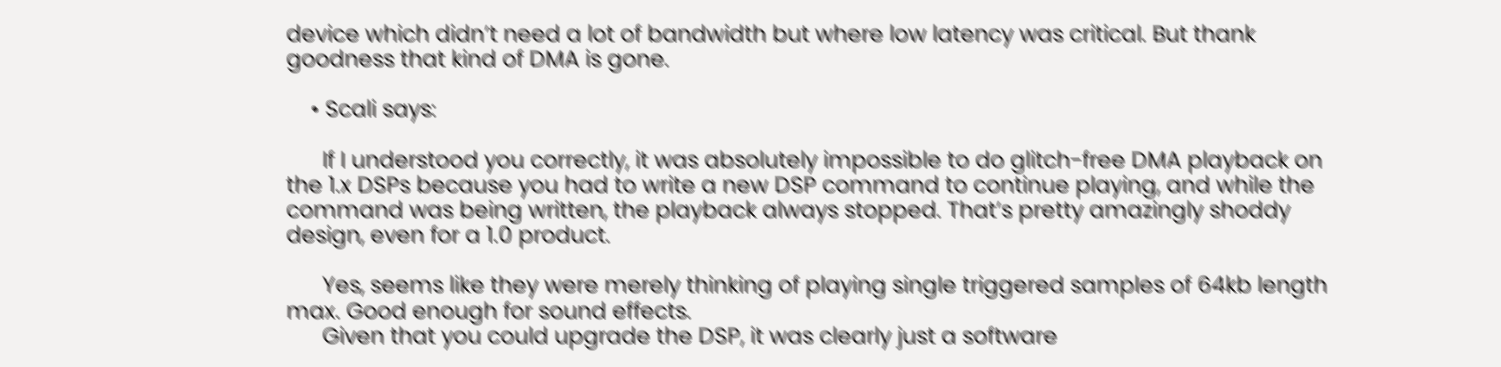device which didn’t need a lot of bandwidth but where low latency was critical. But thank goodness that kind of DMA is gone.

    • Scali says:

      If I understood you correctly, it was absolutely impossible to do glitch-free DMA playback on the 1.x DSPs because you had to write a new DSP command to continue playing, and while the command was being written, the playback always stopped. That’s pretty amazingly shoddy design, even for a 1.0 product.

      Yes, seems like they were merely thinking of playing single triggered samples of 64kb length max. Good enough for sound effects.
      Given that you could upgrade the DSP, it was clearly just a software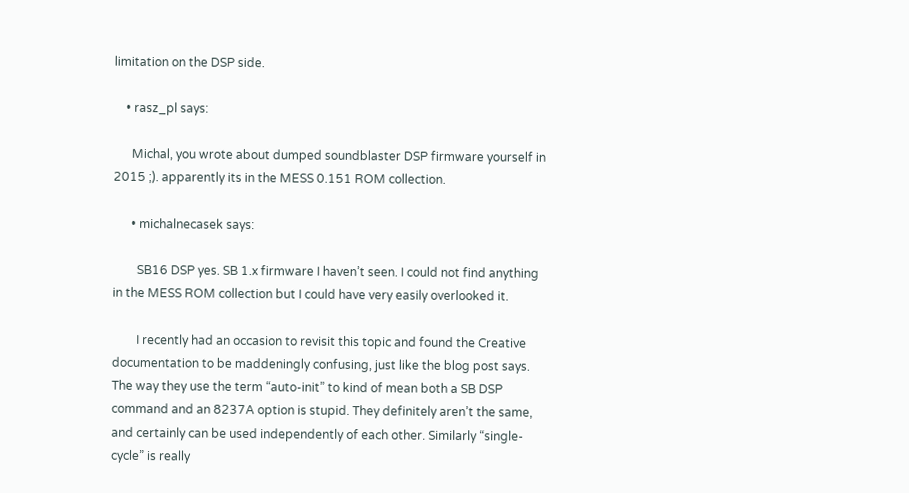limitation on the DSP side.

    • rasz_pl says:

      Michal, you wrote about dumped soundblaster DSP firmware yourself in 2015 ;). apparently its in the MESS 0.151 ROM collection.

      • michalnecasek says:

        SB16 DSP yes. SB 1.x firmware I haven’t seen. I could not find anything in the MESS ROM collection but I could have very easily overlooked it.

        I recently had an occasion to revisit this topic and found the Creative documentation to be maddeningly confusing, just like the blog post says. The way they use the term “auto-init” to kind of mean both a SB DSP command and an 8237A option is stupid. They definitely aren’t the same, and certainly can be used independently of each other. Similarly “single-cycle” is really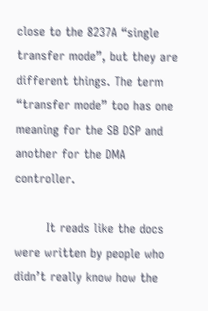close to the 8237A “single transfer mode”, but they are different things. The term “transfer mode” too has one meaning for the SB DSP and another for the DMA controller.

        It reads like the docs were written by people who didn’t really know how the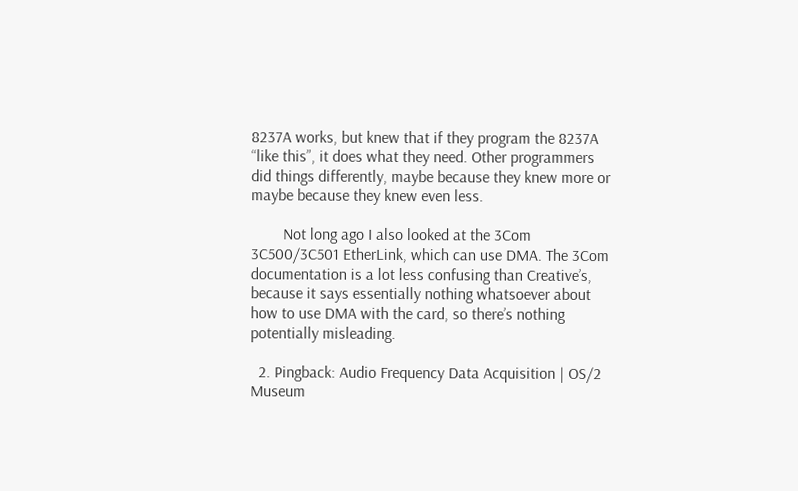8237A works, but knew that if they program the 8237A “like this”, it does what they need. Other programmers did things differently, maybe because they knew more or maybe because they knew even less.

        Not long ago I also looked at the 3Com 3C500/3C501 EtherLink, which can use DMA. The 3Com documentation is a lot less confusing than Creative’s, because it says essentially nothing whatsoever about how to use DMA with the card, so there’s nothing potentially misleading.

  2. Pingback: Audio Frequency Data Acquisition | OS/2 Museum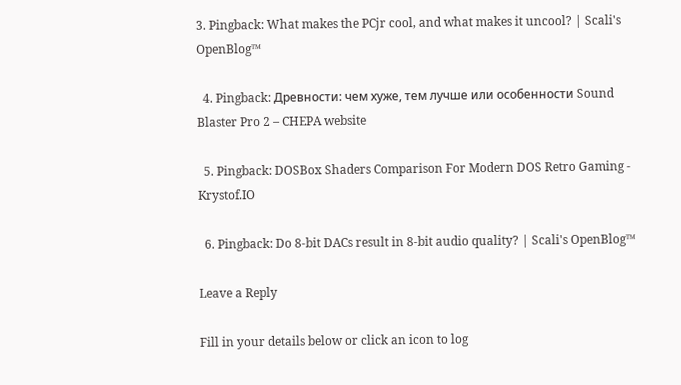3. Pingback: What makes the PCjr cool, and what makes it uncool? | Scali's OpenBlog™

  4. Pingback: Древности: чем хуже, тем лучше или особенности Sound Blaster Pro 2 – CHEPA website

  5. Pingback: DOSBox Shaders Comparison For Modern DOS Retro Gaming - Krystof.IO

  6. Pingback: Do 8-bit DACs result in 8-bit audio quality? | Scali's OpenBlog™

Leave a Reply

Fill in your details below or click an icon to log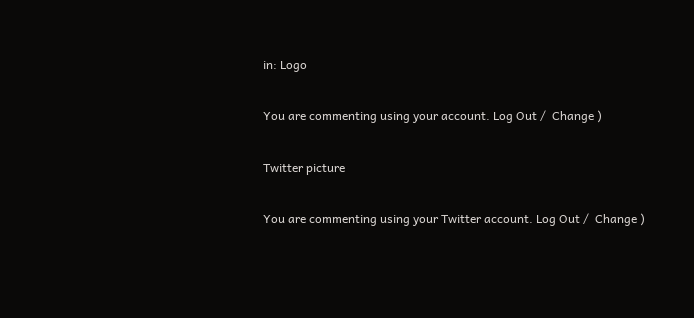in: Logo

You are commenting using your account. Log Out /  Change )

Twitter picture

You are commenting using your Twitter account. Log Out /  Change )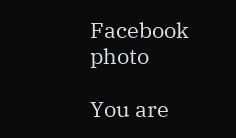Facebook photo

You are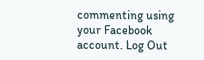commenting using your Facebook account. Log Out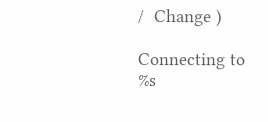/  Change )

Connecting to %s